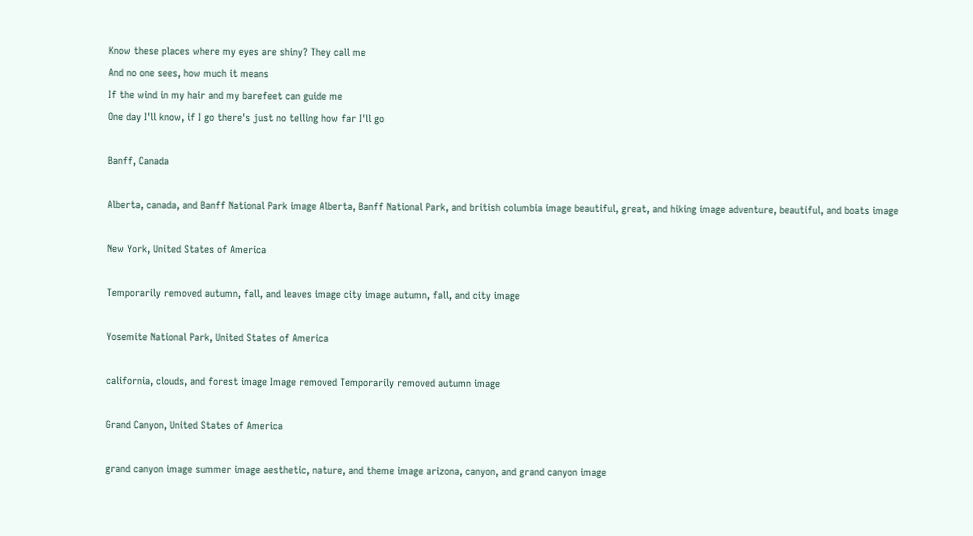Know these places where my eyes are shiny? They call me
And no one sees, how much it means
If the wind in my hair and my barefeet can guide me
One day I'll know, if I go there's just no telling how far I'll go

Banff, Canada

Alberta, canada, and Banff National Park image Alberta, Banff National Park, and british columbia image beautiful, great, and hiking image adventure, beautiful, and boats image

New York, United States of America

Temporarily removed autumn, fall, and leaves image city image autumn, fall, and city image

Yosemite National Park, United States of America

california, clouds, and forest image Image removed Temporarily removed autumn image

Grand Canyon, United States of America

grand canyon image summer image aesthetic, nature, and theme image arizona, canyon, and grand canyon image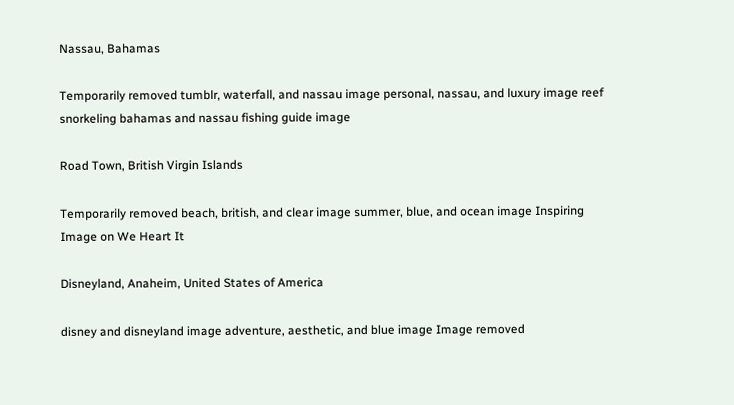Nassau, Bahamas

Temporarily removed tumblr, waterfall, and nassau image personal, nassau, and luxury image reef snorkeling bahamas and nassau fishing guide image

Road Town, British Virgin Islands

Temporarily removed beach, british, and clear image summer, blue, and ocean image Inspiring Image on We Heart It

Disneyland, Anaheim, United States of America

disney and disneyland image adventure, aesthetic, and blue image Image removed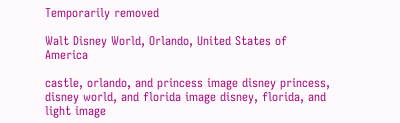Temporarily removed

Walt Disney World, Orlando, United States of America

castle, orlando, and princess image disney princess, disney world, and florida image disney, florida, and light image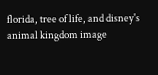florida, tree of life, and disney's animal kingdom image